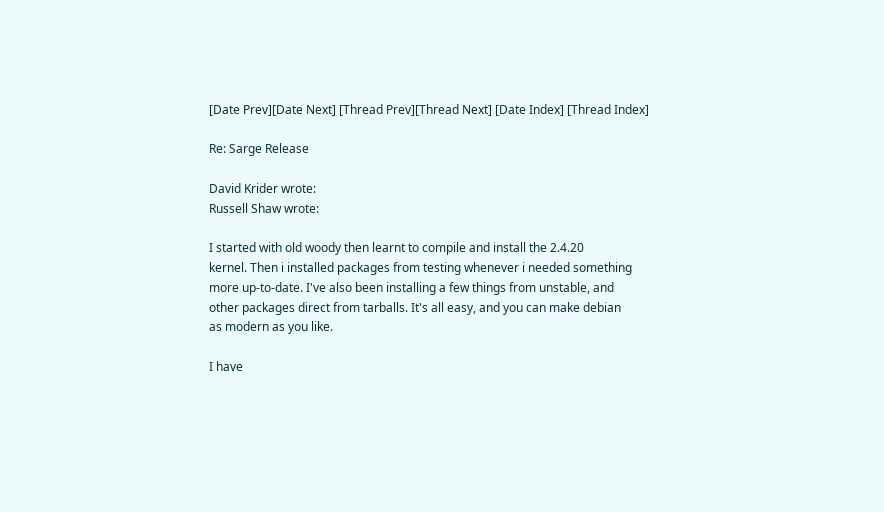[Date Prev][Date Next] [Thread Prev][Thread Next] [Date Index] [Thread Index]

Re: Sarge Release

David Krider wrote:
Russell Shaw wrote:

I started with old woody then learnt to compile and install the 2.4.20
kernel. Then i installed packages from testing whenever i needed something
more up-to-date. I've also been installing a few things from unstable, and
other packages direct from tarballs. It's all easy, and you can make debian
as modern as you like.

I have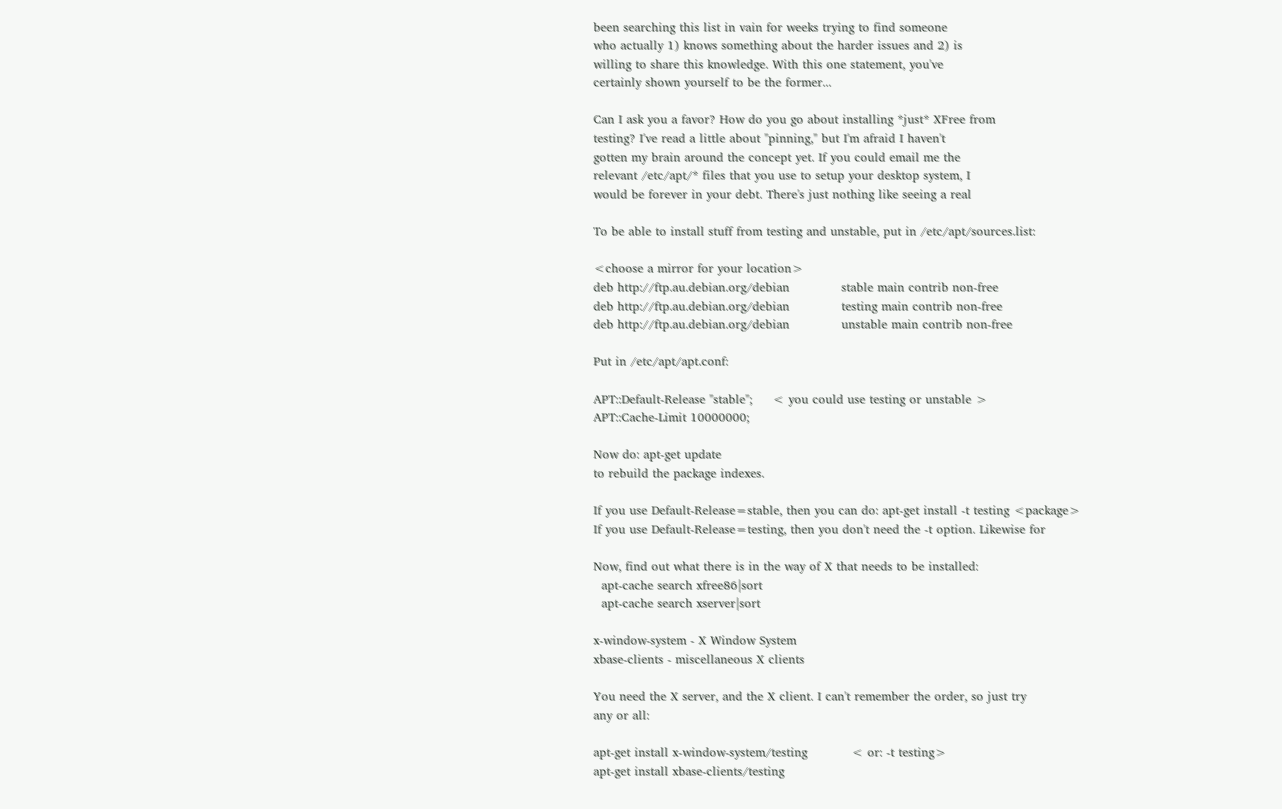been searching this list in vain for weeks trying to find someone
who actually 1) knows something about the harder issues and 2) is
willing to share this knowledge. With this one statement, you've
certainly shown yourself to be the former...

Can I ask you a favor? How do you go about installing *just* XFree from
testing? I've read a little about "pinning," but I'm afraid I haven't
gotten my brain around the concept yet. If you could email me the
relevant /etc/apt/* files that you use to setup your desktop system, I
would be forever in your debt. There's just nothing like seeing a real

To be able to install stuff from testing and unstable, put in /etc/apt/sources.list:

<choose a mirror for your location>
deb http://ftp.au.debian.org/debian             stable main contrib non-free
deb http://ftp.au.debian.org/debian             testing main contrib non-free
deb http://ftp.au.debian.org/debian             unstable main contrib non-free

Put in /etc/apt/apt.conf:

APT::Default-Release "stable";     < you could use testing or unstable >
APT::Cache-Limit 10000000;

Now do: apt-get update
to rebuild the package indexes.

If you use Default-Release=stable, then you can do: apt-get install -t testing <package>
If you use Default-Release=testing, then you don't need the -t option. Likewise for

Now, find out what there is in the way of X that needs to be installed:
  apt-cache search xfree86|sort
  apt-cache search xserver|sort

x-window-system - X Window System
xbase-clients - miscellaneous X clients

You need the X server, and the X client. I can't remember the order, so just try
any or all:

apt-get install x-window-system/testing           < or: -t testing>
apt-get install xbase-clients/testing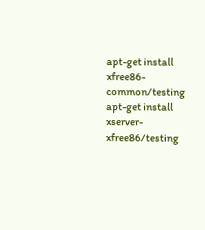apt-get install xfree86-common/testing
apt-get install xserver-xfree86/testing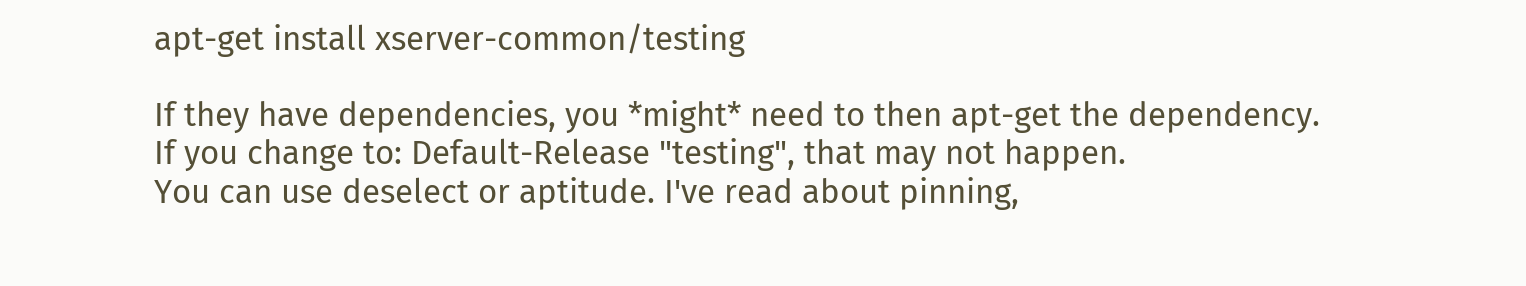apt-get install xserver-common/testing

If they have dependencies, you *might* need to then apt-get the dependency.
If you change to: Default-Release "testing", that may not happen.
You can use deselect or aptitude. I've read about pinning,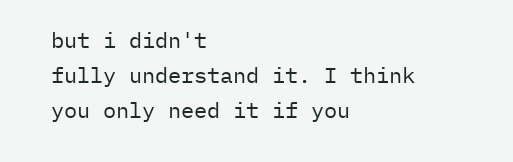but i didn't
fully understand it. I think you only need it if you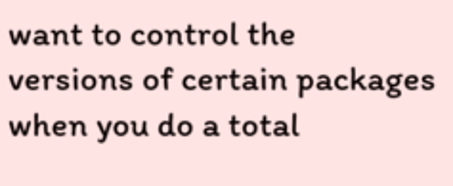want to control the
versions of certain packages when you do a total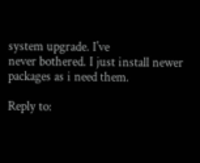system upgrade. I've
never bothered. I just install newer packages as i need them.

Reply to: